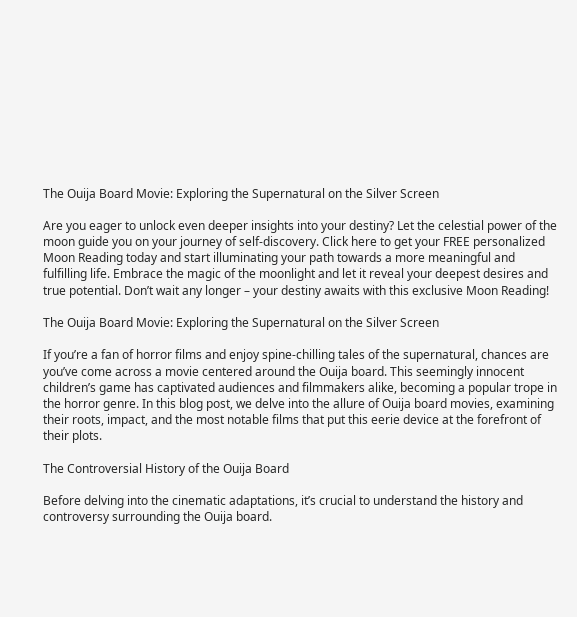The Ouija Board Movie: Exploring the Supernatural on the Silver Screen

Are you eager to unlock even deeper insights into your destiny? Let the celestial power of the moon guide you on your journey of self-discovery. Click here to get your FREE personalized Moon Reading today and start illuminating your path towards a more meaningful and fulfilling life. Embrace the magic of the moonlight and let it reveal your deepest desires and true potential. Don’t wait any longer – your destiny awaits with this exclusive Moon Reading!

The Ouija Board Movie: Exploring the Supernatural on the Silver Screen

If you’re a fan of horror films and enjoy spine-chilling tales of the supernatural, chances are you’ve come across a movie centered around the Ouija board. This seemingly innocent children’s game has captivated audiences and filmmakers alike, becoming a popular trope in the horror genre. In this blog post, we delve into the allure of Ouija board movies, examining their roots, impact, and the most notable films that put this eerie device at the forefront of their plots.

The Controversial History of the Ouija Board

Before delving into the cinematic adaptations, it’s crucial to understand the history and controversy surrounding the Ouija board.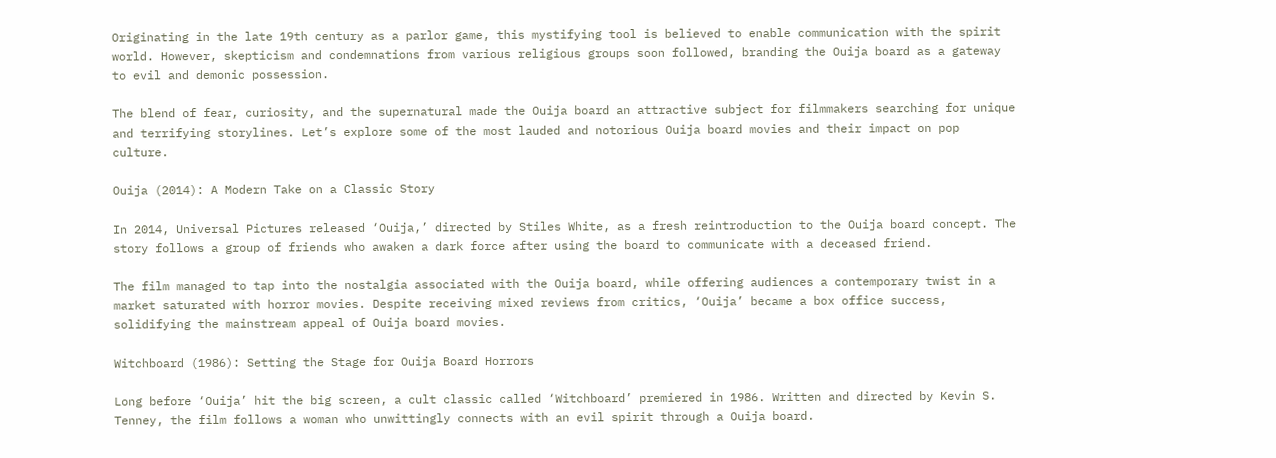Originating in the late 19th century as a parlor game, this mystifying tool is believed to enable communication with the spirit world. However, skepticism and condemnations from various religious groups soon followed, branding the Ouija board as a gateway to evil and demonic possession.

The blend of fear, curiosity, and the supernatural made the Ouija board an attractive subject for filmmakers searching for unique and terrifying storylines. Let’s explore some of the most lauded and notorious Ouija board movies and their impact on pop culture.

Ouija (2014): A Modern Take on a Classic Story

In 2014, Universal Pictures released ‘Ouija,’ directed by Stiles White, as a fresh reintroduction to the Ouija board concept. The story follows a group of friends who awaken a dark force after using the board to communicate with a deceased friend.

The film managed to tap into the nostalgia associated with the Ouija board, while offering audiences a contemporary twist in a market saturated with horror movies. Despite receiving mixed reviews from critics, ‘Ouija’ became a box office success, solidifying the mainstream appeal of Ouija board movies.

Witchboard (1986): Setting the Stage for Ouija Board Horrors

Long before ‘Ouija’ hit the big screen, a cult classic called ‘Witchboard’ premiered in 1986. Written and directed by Kevin S. Tenney, the film follows a woman who unwittingly connects with an evil spirit through a Ouija board.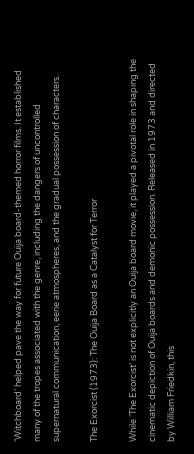‘Witchboard’ helped pave the way for future Ouija board-themed horror films. It established many of the tropes associated with the genre, including the dangers of uncontrolled supernatural communication, eerie atmospheres, and the gradual possession of characters.

The Exorcist (1973): The Ouija Board as a Catalyst for Terror

While ‘The Exorcist’ is not explicitly an Ouija board movie, it played a pivotal role in shaping the cinematic depiction of Ouija boards and demonic possession. Released in 1973 and directed by William Friedkin, this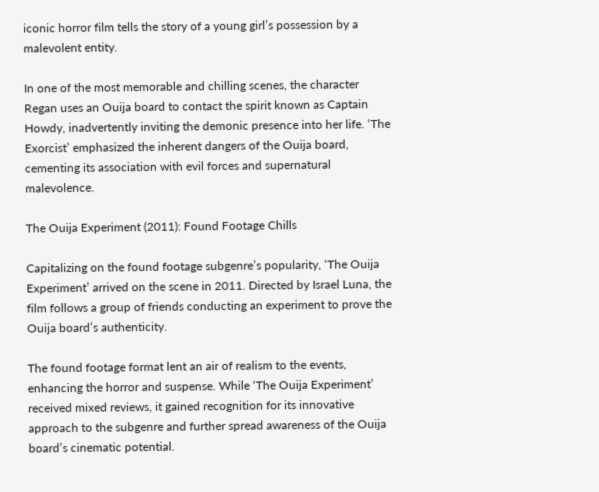iconic horror film tells the story of a young girl’s possession by a malevolent entity.

In one of the most memorable and chilling scenes, the character Regan uses an Ouija board to contact the spirit known as Captain Howdy, inadvertently inviting the demonic presence into her life. ‘The Exorcist’ emphasized the inherent dangers of the Ouija board, cementing its association with evil forces and supernatural malevolence.

The Ouija Experiment (2011): Found Footage Chills

Capitalizing on the found footage subgenre’s popularity, ‘The Ouija Experiment’ arrived on the scene in 2011. Directed by Israel Luna, the film follows a group of friends conducting an experiment to prove the Ouija board’s authenticity.

The found footage format lent an air of realism to the events, enhancing the horror and suspense. While ‘The Ouija Experiment’ received mixed reviews, it gained recognition for its innovative approach to the subgenre and further spread awareness of the Ouija board’s cinematic potential.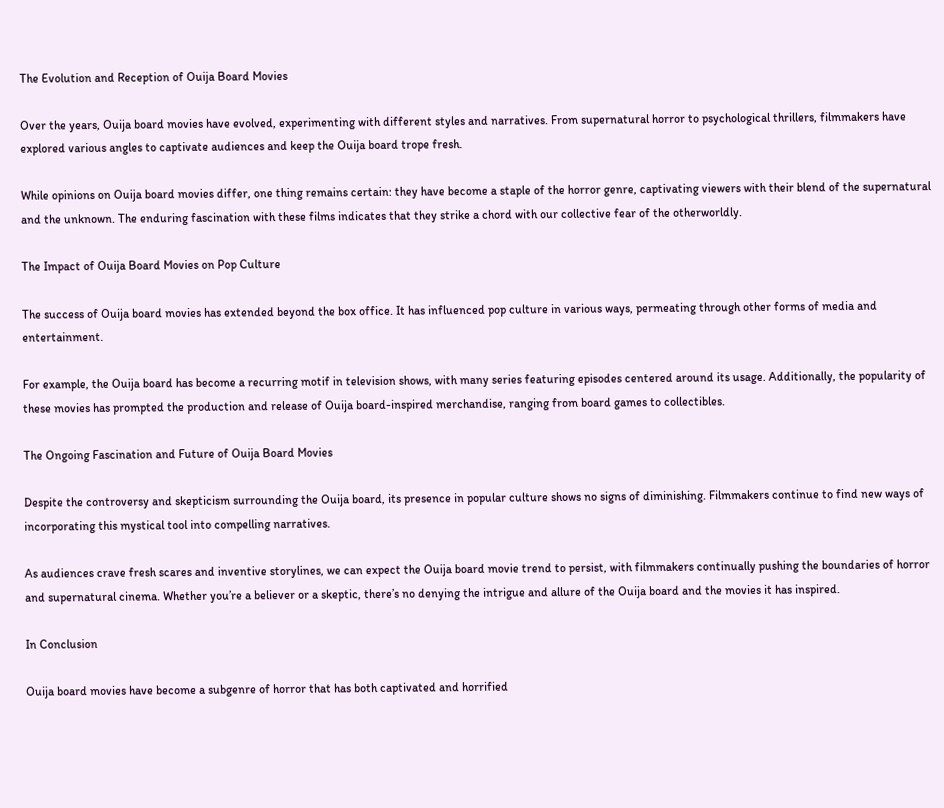The Evolution and Reception of Ouija Board Movies

Over the years, Ouija board movies have evolved, experimenting with different styles and narratives. From supernatural horror to psychological thrillers, filmmakers have explored various angles to captivate audiences and keep the Ouija board trope fresh.

While opinions on Ouija board movies differ, one thing remains certain: they have become a staple of the horror genre, captivating viewers with their blend of the supernatural and the unknown. The enduring fascination with these films indicates that they strike a chord with our collective fear of the otherworldly.

The Impact of Ouija Board Movies on Pop Culture

The success of Ouija board movies has extended beyond the box office. It has influenced pop culture in various ways, permeating through other forms of media and entertainment.

For example, the Ouija board has become a recurring motif in television shows, with many series featuring episodes centered around its usage. Additionally, the popularity of these movies has prompted the production and release of Ouija board-inspired merchandise, ranging from board games to collectibles.

The Ongoing Fascination and Future of Ouija Board Movies

Despite the controversy and skepticism surrounding the Ouija board, its presence in popular culture shows no signs of diminishing. Filmmakers continue to find new ways of incorporating this mystical tool into compelling narratives.

As audiences crave fresh scares and inventive storylines, we can expect the Ouija board movie trend to persist, with filmmakers continually pushing the boundaries of horror and supernatural cinema. Whether you’re a believer or a skeptic, there’s no denying the intrigue and allure of the Ouija board and the movies it has inspired.

In Conclusion

Ouija board movies have become a subgenre of horror that has both captivated and horrified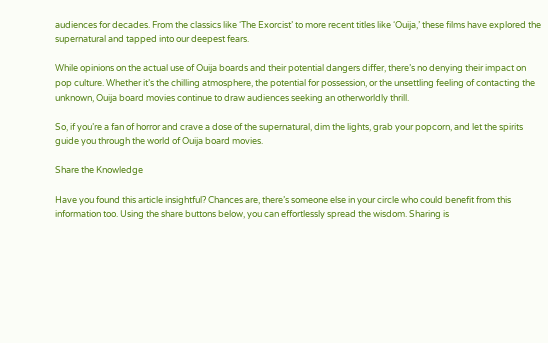audiences for decades. From the classics like ‘The Exorcist’ to more recent titles like ‘Ouija,’ these films have explored the supernatural and tapped into our deepest fears.

While opinions on the actual use of Ouija boards and their potential dangers differ, there’s no denying their impact on pop culture. Whether it’s the chilling atmosphere, the potential for possession, or the unsettling feeling of contacting the unknown, Ouija board movies continue to draw audiences seeking an otherworldly thrill.

So, if you’re a fan of horror and crave a dose of the supernatural, dim the lights, grab your popcorn, and let the spirits guide you through the world of Ouija board movies.

Share the Knowledge

Have you found this article insightful? Chances are, there’s someone else in your circle who could benefit from this information too. Using the share buttons below, you can effortlessly spread the wisdom. Sharing is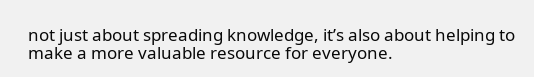not just about spreading knowledge, it’s also about helping to make a more valuable resource for everyone.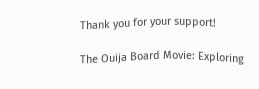Thank you for your support!

The Ouija Board Movie: Exploring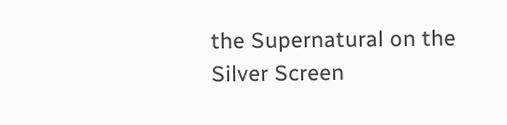the Supernatural on the Silver Screen